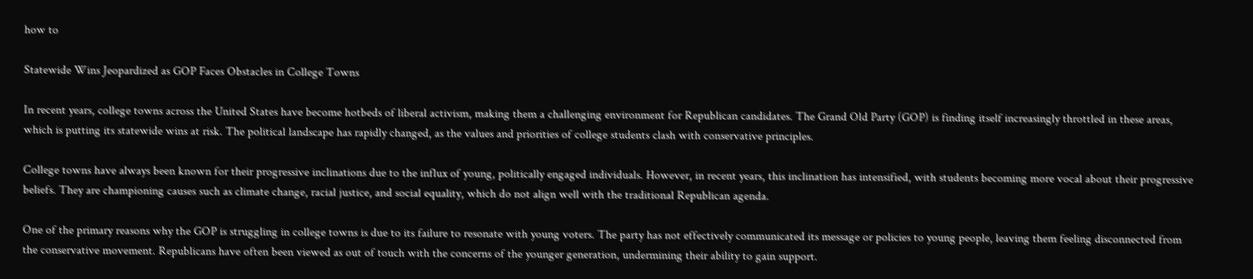how to

Statewide Wins Jeopardized as GOP Faces Obstacles in College Towns

In recent years, college towns across the United States have become hotbeds of liberal activism, making them a challenging environment for Republican candidates. The Grand Old Party (GOP) is finding itself increasingly throttled in these areas, which is putting its statewide wins at risk. The political landscape has rapidly changed, as the values and priorities of college students clash with conservative principles.

College towns have always been known for their progressive inclinations due to the influx of young, politically engaged individuals. However, in recent years, this inclination has intensified, with students becoming more vocal about their progressive beliefs. They are championing causes such as climate change, racial justice, and social equality, which do not align well with the traditional Republican agenda.

One of the primary reasons why the GOP is struggling in college towns is due to its failure to resonate with young voters. The party has not effectively communicated its message or policies to young people, leaving them feeling disconnected from the conservative movement. Republicans have often been viewed as out of touch with the concerns of the younger generation, undermining their ability to gain support.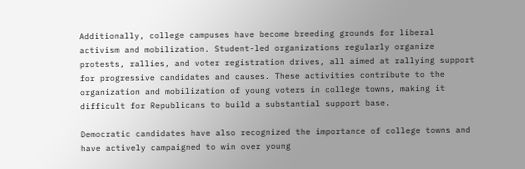Additionally, college campuses have become breeding grounds for liberal activism and mobilization. Student-led organizations regularly organize protests, rallies, and voter registration drives, all aimed at rallying support for progressive candidates and causes. These activities contribute to the organization and mobilization of young voters in college towns, making it difficult for Republicans to build a substantial support base.

Democratic candidates have also recognized the importance of college towns and have actively campaigned to win over young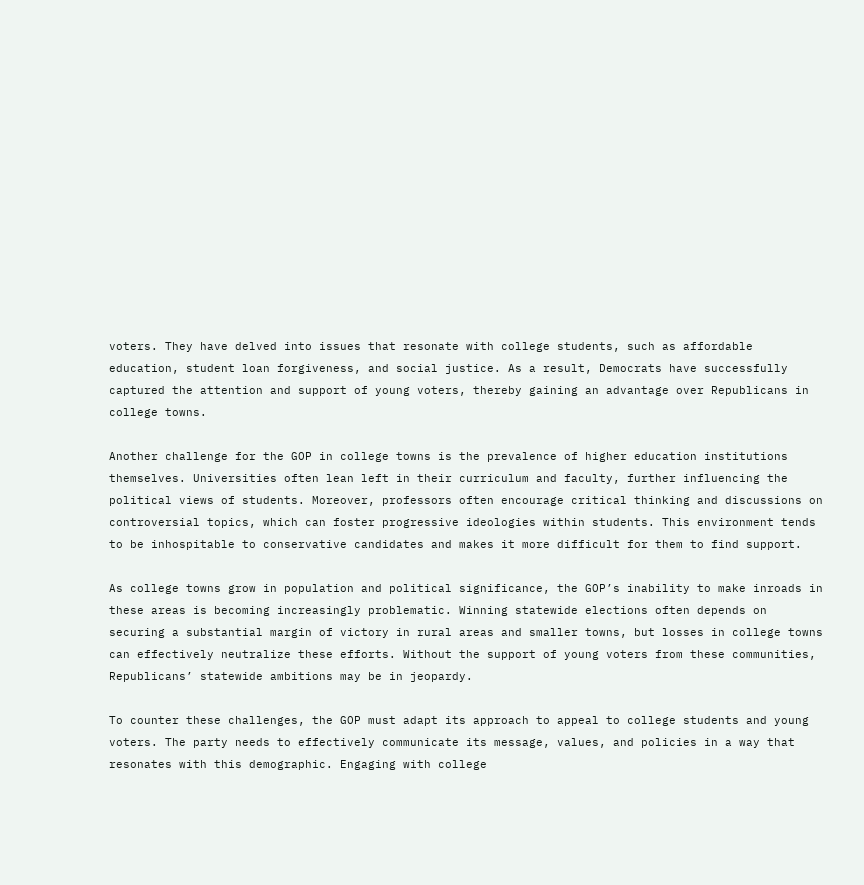voters. They have delved into issues that resonate with college students, such as affordable education, student loan forgiveness, and social justice. As a result, Democrats have successfully captured the attention and support of young voters, thereby gaining an advantage over Republicans in college towns.

Another challenge for the GOP in college towns is the prevalence of higher education institutions themselves. Universities often lean left in their curriculum and faculty, further influencing the political views of students. Moreover, professors often encourage critical thinking and discussions on controversial topics, which can foster progressive ideologies within students. This environment tends to be inhospitable to conservative candidates and makes it more difficult for them to find support.

As college towns grow in population and political significance, the GOP’s inability to make inroads in these areas is becoming increasingly problematic. Winning statewide elections often depends on securing a substantial margin of victory in rural areas and smaller towns, but losses in college towns can effectively neutralize these efforts. Without the support of young voters from these communities, Republicans’ statewide ambitions may be in jeopardy.

To counter these challenges, the GOP must adapt its approach to appeal to college students and young voters. The party needs to effectively communicate its message, values, and policies in a way that resonates with this demographic. Engaging with college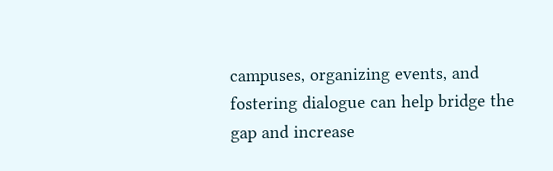campuses, organizing events, and fostering dialogue can help bridge the gap and increase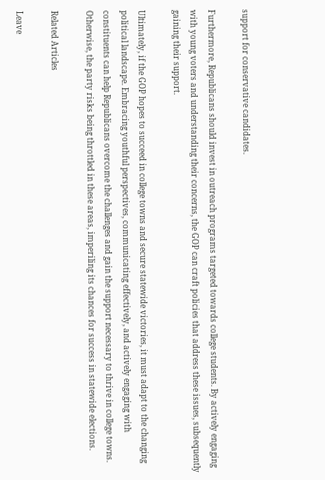support for conservative candidates.

Furthermore, Republicans should invest in outreach programs targeted towards college students. By actively engaging with young voters and understanding their concerns, the GOP can craft policies that address these issues, subsequently gaining their support.

Ultimately, if the GOP hopes to succeed in college towns and secure statewide victories, it must adapt to the changing political landscape. Embracing youthful perspectives, communicating effectively, and actively engaging with constituents can help Republicans overcome the challenges and gain the support necessary to thrive in college towns. Otherwise, the party risks being throttled in these areas, imperiling its chances for success in statewide elections.

Related Articles

Leave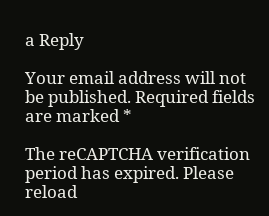a Reply

Your email address will not be published. Required fields are marked *

The reCAPTCHA verification period has expired. Please reload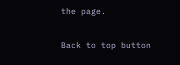the page.

Back to top button